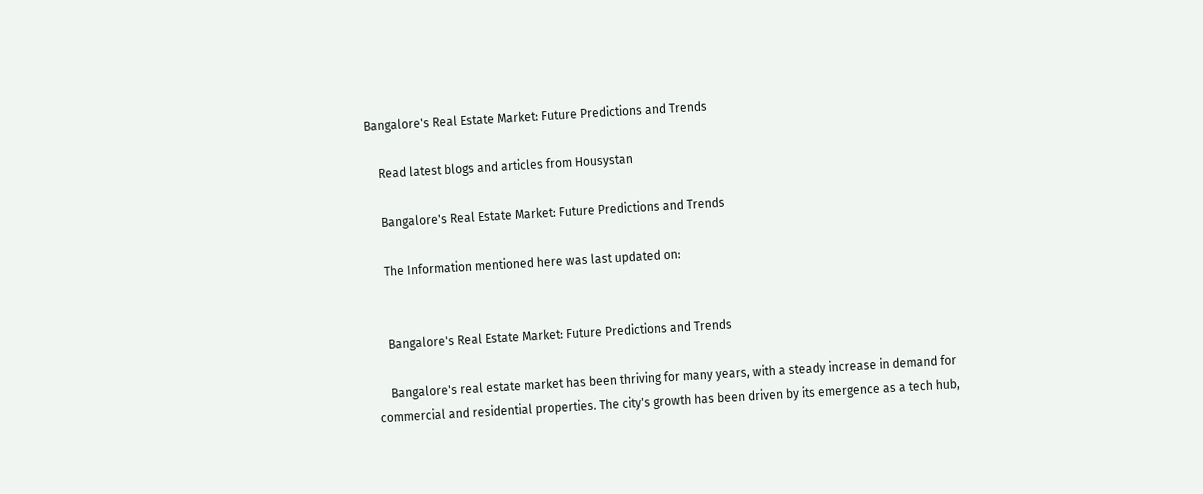Bangalore's Real Estate Market: Future Predictions and Trends

    Read latest blogs and articles from Housystan

    Bangalore's Real Estate Market: Future Predictions and Trends

    The Information mentioned here was last updated on:


    Bangalore's Real Estate Market: Future Predictions and Trends

    Bangalore's real estate market has been thriving for many years, with a steady increase in demand for commercial and residential properties. The city's growth has been driven by its emergence as a tech hub,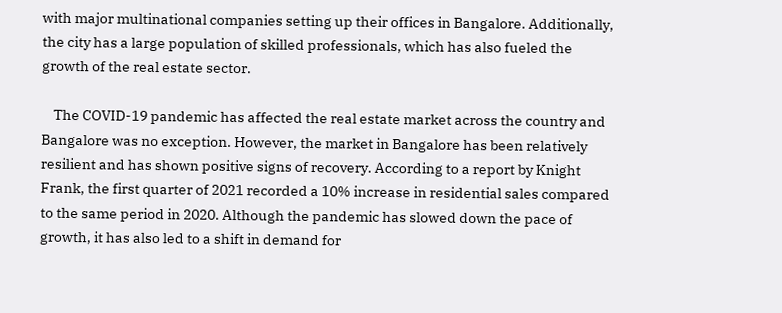with major multinational companies setting up their offices in Bangalore. Additionally, the city has a large population of skilled professionals, which has also fueled the growth of the real estate sector.

    The COVID-19 pandemic has affected the real estate market across the country and Bangalore was no exception. However, the market in Bangalore has been relatively resilient and has shown positive signs of recovery. According to a report by Knight Frank, the first quarter of 2021 recorded a 10% increase in residential sales compared to the same period in 2020. Although the pandemic has slowed down the pace of growth, it has also led to a shift in demand for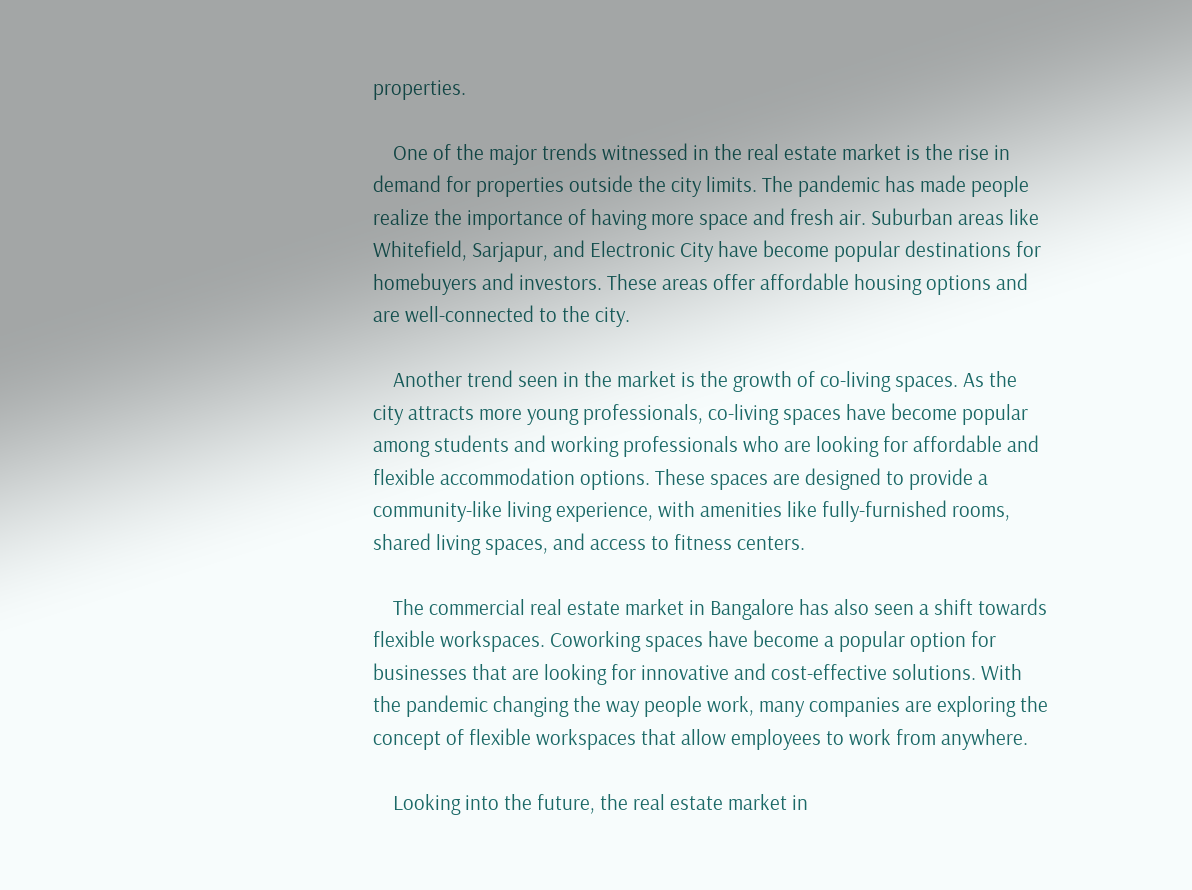properties.

    One of the major trends witnessed in the real estate market is the rise in demand for properties outside the city limits. The pandemic has made people realize the importance of having more space and fresh air. Suburban areas like Whitefield, Sarjapur, and Electronic City have become popular destinations for homebuyers and investors. These areas offer affordable housing options and are well-connected to the city.

    Another trend seen in the market is the growth of co-living spaces. As the city attracts more young professionals, co-living spaces have become popular among students and working professionals who are looking for affordable and flexible accommodation options. These spaces are designed to provide a community-like living experience, with amenities like fully-furnished rooms, shared living spaces, and access to fitness centers.

    The commercial real estate market in Bangalore has also seen a shift towards flexible workspaces. Coworking spaces have become a popular option for businesses that are looking for innovative and cost-effective solutions. With the pandemic changing the way people work, many companies are exploring the concept of flexible workspaces that allow employees to work from anywhere.

    Looking into the future, the real estate market in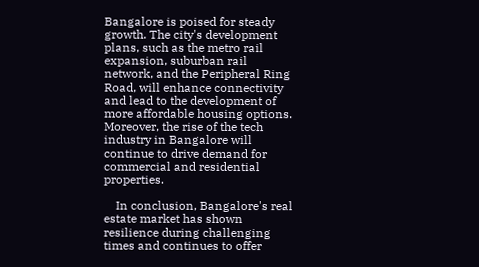Bangalore is poised for steady growth. The city's development plans, such as the metro rail expansion, suburban rail network, and the Peripheral Ring Road, will enhance connectivity and lead to the development of more affordable housing options. Moreover, the rise of the tech industry in Bangalore will continue to drive demand for commercial and residential properties.

    In conclusion, Bangalore's real estate market has shown resilience during challenging times and continues to offer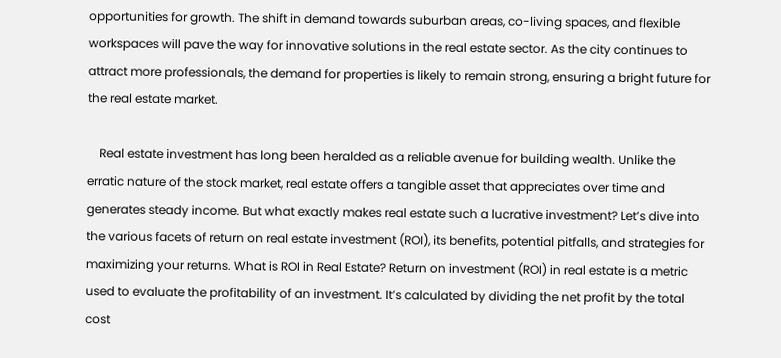opportunities for growth. The shift in demand towards suburban areas, co-living spaces, and flexible workspaces will pave the way for innovative solutions in the real estate sector. As the city continues to attract more professionals, the demand for properties is likely to remain strong, ensuring a bright future for the real estate market.

    Real estate investment has long been heralded as a reliable avenue for building wealth. Unlike the erratic nature of the stock market, real estate offers a tangible asset that appreciates over time and generates steady income. But what exactly makes real estate such a lucrative investment? Let’s dive into the various facets of return on real estate investment (ROI), its benefits, potential pitfalls, and strategies for maximizing your returns. What is ROI in Real Estate? Return on investment (ROI) in real estate is a metric used to evaluate the profitability of an investment. It’s calculated by dividing the net profit by the total cost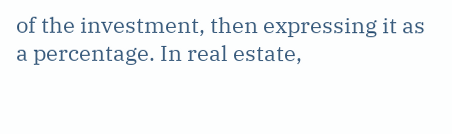of the investment, then expressing it as a percentage. In real estate,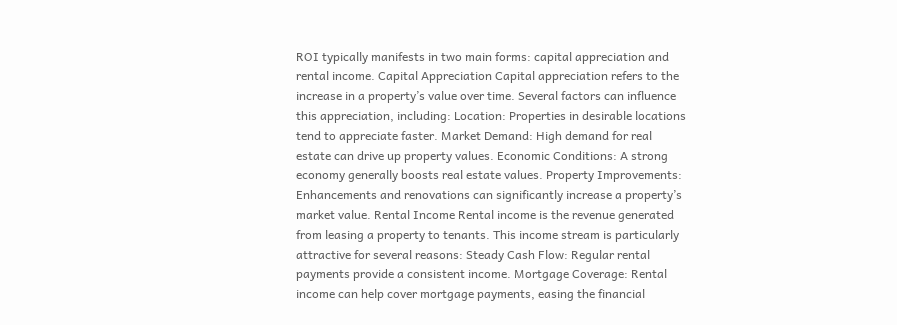ROI typically manifests in two main forms: capital appreciation and rental income. Capital Appreciation Capital appreciation refers to the increase in a property’s value over time. Several factors can influence this appreciation, including: Location: Properties in desirable locations tend to appreciate faster. Market Demand: High demand for real estate can drive up property values. Economic Conditions: A strong economy generally boosts real estate values. Property Improvements: Enhancements and renovations can significantly increase a property’s market value. Rental Income Rental income is the revenue generated from leasing a property to tenants. This income stream is particularly attractive for several reasons: Steady Cash Flow: Regular rental payments provide a consistent income. Mortgage Coverage: Rental income can help cover mortgage payments, easing the financial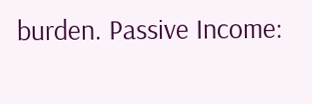burden. Passive Income: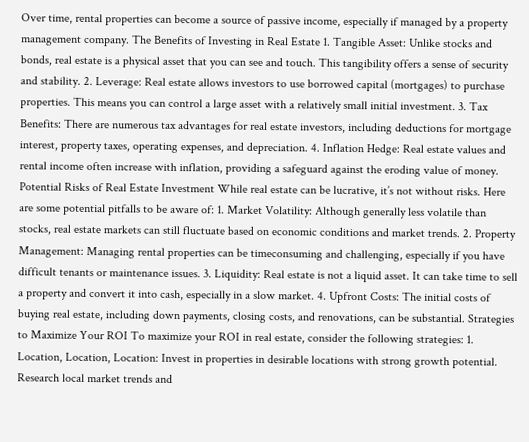Over time, rental properties can become a source of passive income, especially if managed by a property management company. The Benefits of Investing in Real Estate 1. Tangible Asset: Unlike stocks and bonds, real estate is a physical asset that you can see and touch. This tangibility offers a sense of security and stability. 2. Leverage: Real estate allows investors to use borrowed capital (mortgages) to purchase properties. This means you can control a large asset with a relatively small initial investment. 3. Tax Benefits: There are numerous tax advantages for real estate investors, including deductions for mortgage interest, property taxes, operating expenses, and depreciation. 4. Inflation Hedge: Real estate values and rental income often increase with inflation, providing a safeguard against the eroding value of money. Potential Risks of Real Estate Investment While real estate can be lucrative, it’s not without risks. Here are some potential pitfalls to be aware of: 1. Market Volatility: Although generally less volatile than stocks, real estate markets can still fluctuate based on economic conditions and market trends. 2. Property Management: Managing rental properties can be timeconsuming and challenging, especially if you have difficult tenants or maintenance issues. 3. Liquidity: Real estate is not a liquid asset. It can take time to sell a property and convert it into cash, especially in a slow market. 4. Upfront Costs: The initial costs of buying real estate, including down payments, closing costs, and renovations, can be substantial. Strategies to Maximize Your ROI To maximize your ROI in real estate, consider the following strategies: 1. Location, Location, Location: Invest in properties in desirable locations with strong growth potential. Research local market trends and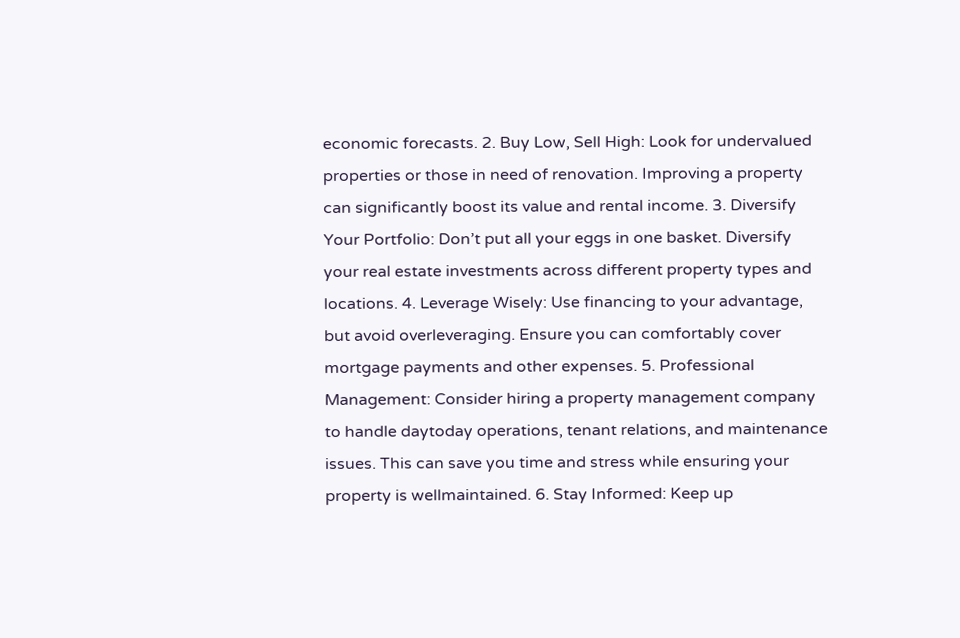economic forecasts. 2. Buy Low, Sell High: Look for undervalued properties or those in need of renovation. Improving a property can significantly boost its value and rental income. 3. Diversify Your Portfolio: Don’t put all your eggs in one basket. Diversify your real estate investments across different property types and locations. 4. Leverage Wisely: Use financing to your advantage, but avoid overleveraging. Ensure you can comfortably cover mortgage payments and other expenses. 5. Professional Management: Consider hiring a property management company to handle daytoday operations, tenant relations, and maintenance issues. This can save you time and stress while ensuring your property is wellmaintained. 6. Stay Informed: Keep up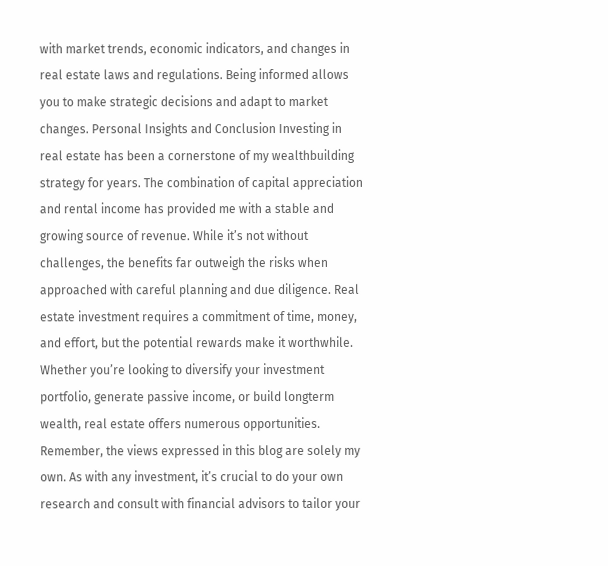with market trends, economic indicators, and changes in real estate laws and regulations. Being informed allows you to make strategic decisions and adapt to market changes. Personal Insights and Conclusion Investing in real estate has been a cornerstone of my wealthbuilding strategy for years. The combination of capital appreciation and rental income has provided me with a stable and growing source of revenue. While it’s not without challenges, the benefits far outweigh the risks when approached with careful planning and due diligence. Real estate investment requires a commitment of time, money, and effort, but the potential rewards make it worthwhile. Whether you’re looking to diversify your investment portfolio, generate passive income, or build longterm wealth, real estate offers numerous opportunities. Remember, the views expressed in this blog are solely my own. As with any investment, it’s crucial to do your own research and consult with financial advisors to tailor your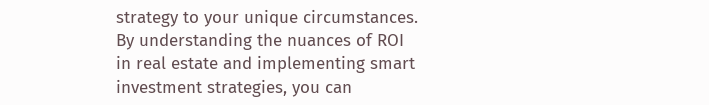strategy to your unique circumstances. By understanding the nuances of ROI in real estate and implementing smart investment strategies, you can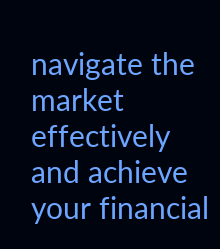navigate the market effectively and achieve your financial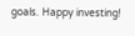goals. Happy investing!